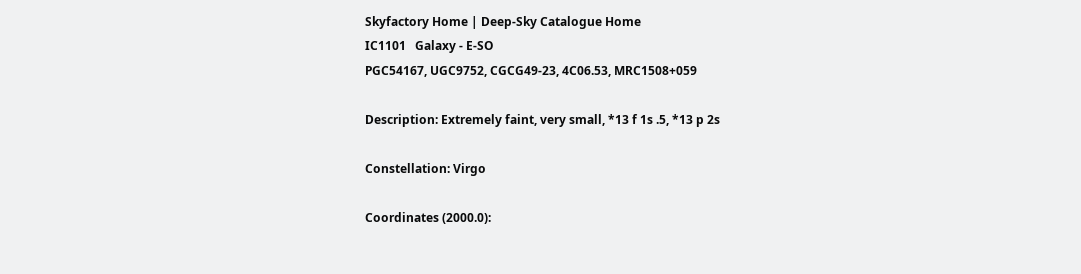Skyfactory Home | Deep-Sky Catalogue Home
IC1101   Galaxy - E-SO
PGC54167, UGC9752, CGCG49-23, 4C06.53, MRC1508+059

Description: Extremely faint, very small, *13 f 1s .5, *13 p 2s

Constellation: Virgo

Coordinates (2000.0):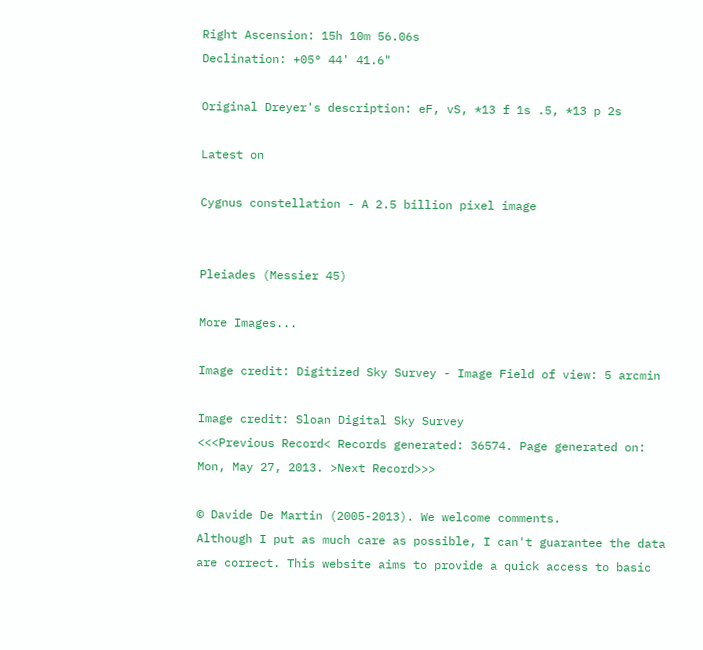Right Ascension: 15h 10m 56.06s
Declination: +05° 44' 41.6"

Original Dreyer's description: eF, vS, *13 f 1s .5, *13 p 2s

Latest on

Cygnus constellation - A 2.5 billion pixel image


Pleiades (Messier 45)

More Images...

Image credit: Digitized Sky Survey - Image Field of view: 5 arcmin

Image credit: Sloan Digital Sky Survey
<<<Previous Record< Records generated: 36574. Page generated on: Mon, May 27, 2013. >Next Record>>>

© Davide De Martin (2005-2013). We welcome comments.
Although I put as much care as possible, I can't guarantee the data are correct. This website aims to provide a quick access to basic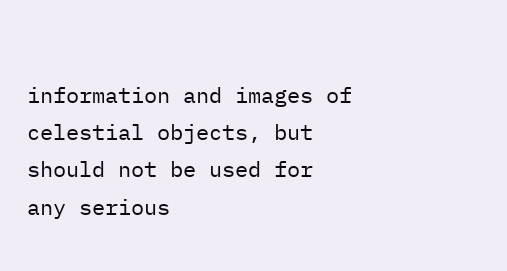information and images of celestial objects, but should not be used for any serious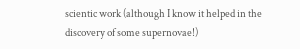scientic work (although I know it helped in the discovery of some supernovae!)